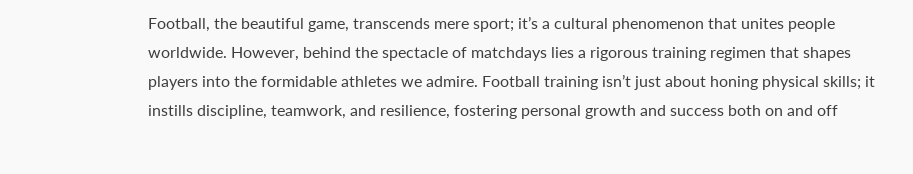Football, the beautiful game, transcends mere sport; it’s a cultural phenomenon that unites people worldwide. However, behind the spectacle of matchdays lies a rigorous training regimen that shapes players into the formidable athletes we admire. Football training isn’t just about honing physical skills; it instills discipline, teamwork, and resilience, fostering personal growth and success both on and off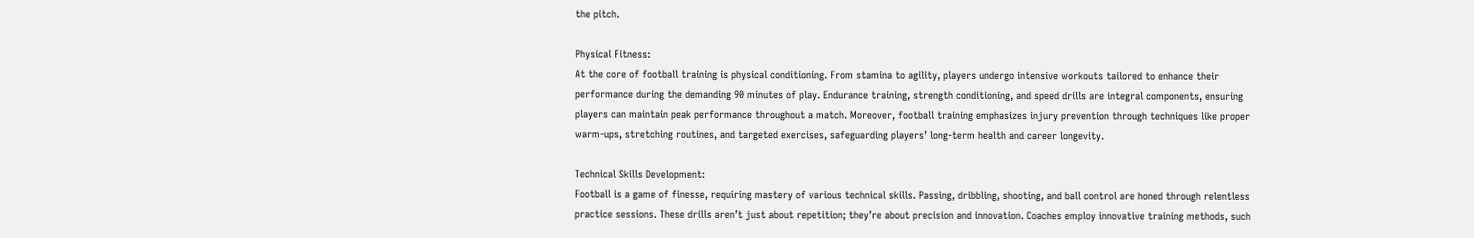the pitch.

Physical Fitness:
At the core of football training is physical conditioning. From stamina to agility, players undergo intensive workouts tailored to enhance their performance during the demanding 90 minutes of play. Endurance training, strength conditioning, and speed drills are integral components, ensuring players can maintain peak performance throughout a match. Moreover, football training emphasizes injury prevention through techniques like proper warm-ups, stretching routines, and targeted exercises, safeguarding players’ long-term health and career longevity.

Technical Skills Development:
Football is a game of finesse, requiring mastery of various technical skills. Passing, dribbling, shooting, and ball control are honed through relentless practice sessions. These drills aren’t just about repetition; they’re about precision and innovation. Coaches employ innovative training methods, such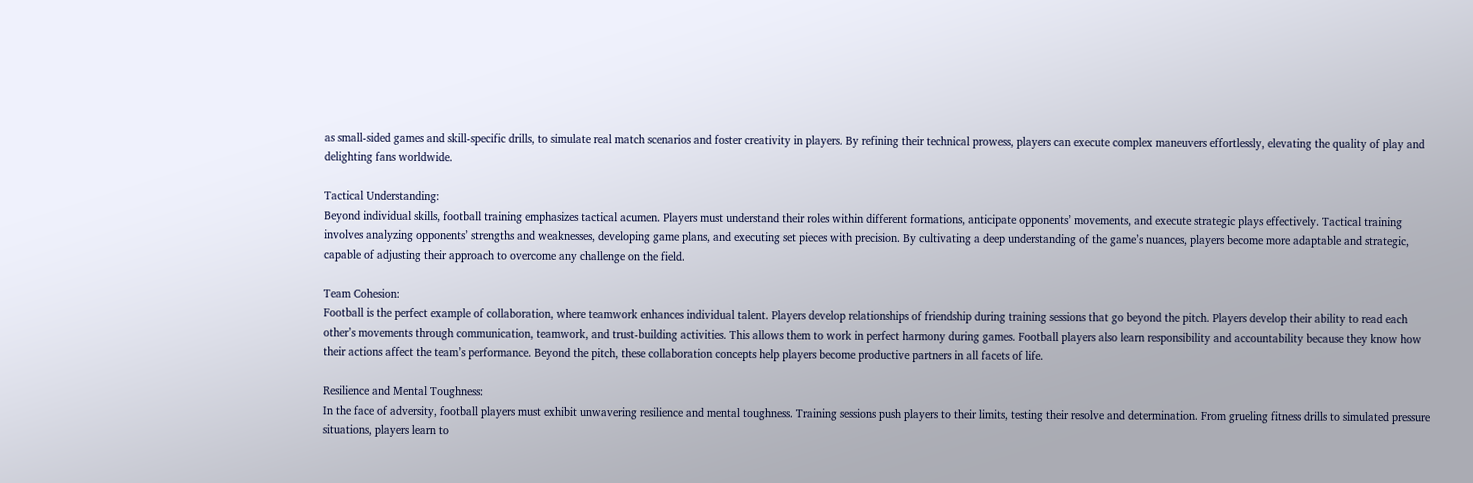as small-sided games and skill-specific drills, to simulate real match scenarios and foster creativity in players. By refining their technical prowess, players can execute complex maneuvers effortlessly, elevating the quality of play and delighting fans worldwide.

Tactical Understanding:
Beyond individual skills, football training emphasizes tactical acumen. Players must understand their roles within different formations, anticipate opponents’ movements, and execute strategic plays effectively. Tactical training involves analyzing opponents’ strengths and weaknesses, developing game plans, and executing set pieces with precision. By cultivating a deep understanding of the game’s nuances, players become more adaptable and strategic, capable of adjusting their approach to overcome any challenge on the field.

Team Cohesion:
Football is the perfect example of collaboration, where teamwork enhances individual talent. Players develop relationships of friendship during training sessions that go beyond the pitch. Players develop their ability to read each other’s movements through communication, teamwork, and trust-building activities. This allows them to work in perfect harmony during games. Football players also learn responsibility and accountability because they know how their actions affect the team’s performance. Beyond the pitch, these collaboration concepts help players become productive partners in all facets of life.

Resilience and Mental Toughness:
In the face of adversity, football players must exhibit unwavering resilience and mental toughness. Training sessions push players to their limits, testing their resolve and determination. From grueling fitness drills to simulated pressure situations, players learn to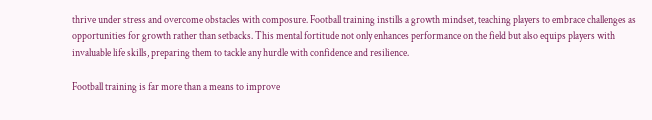thrive under stress and overcome obstacles with composure. Football training instills a growth mindset, teaching players to embrace challenges as opportunities for growth rather than setbacks. This mental fortitude not only enhances performance on the field but also equips players with invaluable life skills, preparing them to tackle any hurdle with confidence and resilience.

Football training is far more than a means to improve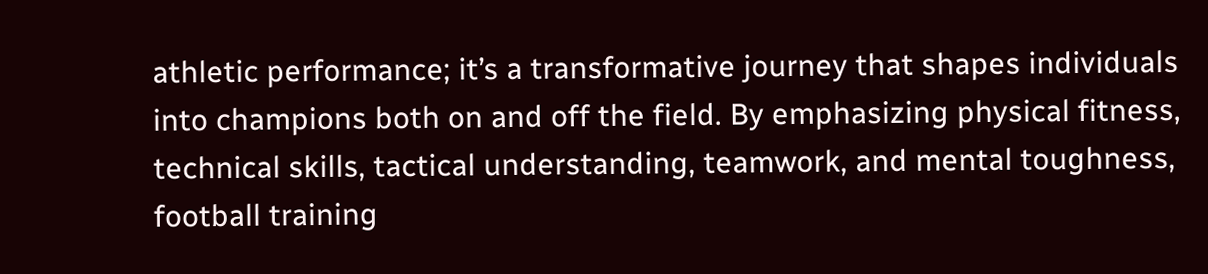athletic performance; it’s a transformative journey that shapes individuals into champions both on and off the field. By emphasizing physical fitness, technical skills, tactical understanding, teamwork, and mental toughness, football training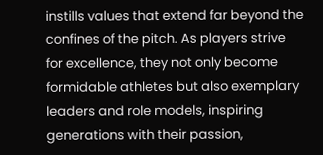instills values that extend far beyond the confines of the pitch. As players strive for excellence, they not only become formidable athletes but also exemplary leaders and role models, inspiring generations with their passion,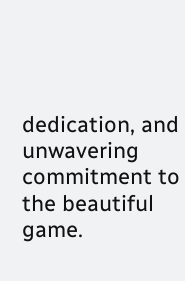dedication, and unwavering commitment to the beautiful game.